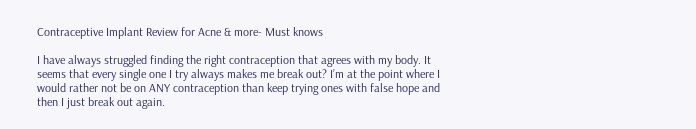Contraceptive Implant Review for Acne & more- Must knows

I have always struggled finding the right contraception that agrees with my body. It seems that every single one I try always makes me break out? I’m at the point where I would rather not be on ANY contraception than keep trying ones with false hope and then I just break out again.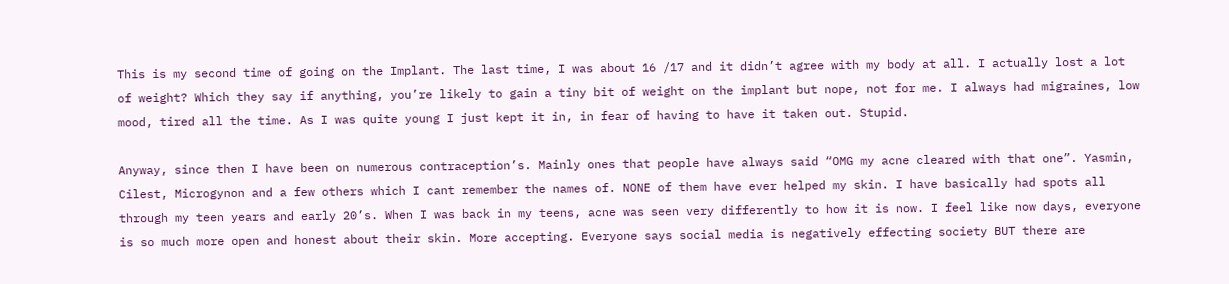This is my second time of going on the Implant. The last time, I was about 16 /17 and it didn’t agree with my body at all. I actually lost a lot of weight? Which they say if anything, you’re likely to gain a tiny bit of weight on the implant but nope, not for me. I always had migraines, low mood, tired all the time. As I was quite young I just kept it in, in fear of having to have it taken out. Stupid.

Anyway, since then I have been on numerous contraception’s. Mainly ones that people have always said “OMG my acne cleared with that one”. Yasmin, Cilest, Microgynon and a few others which I cant remember the names of. NONE of them have ever helped my skin. I have basically had spots all through my teen years and early 20’s. When I was back in my teens, acne was seen very differently to how it is now. I feel like now days, everyone is so much more open and honest about their skin. More accepting. Everyone says social media is negatively effecting society BUT there are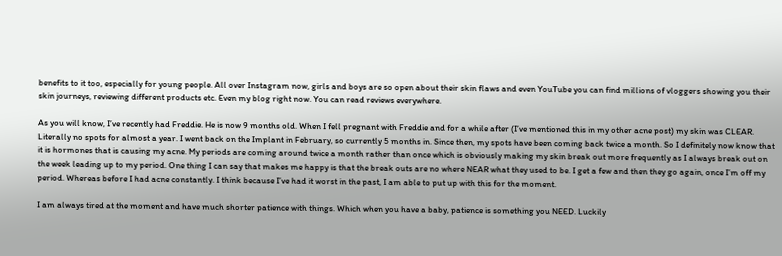benefits to it too, especially for young people. All over Instagram now, girls and boys are so open about their skin flaws and even YouTube you can find millions of vloggers showing you their skin journeys, reviewing different products etc. Even my blog right now. You can read reviews everywhere.

As you will know, I’ve recently had Freddie. He is now 9 months old. When I fell pregnant with Freddie and for a while after (I’ve mentioned this in my other acne post) my skin was CLEAR. Literally no spots for almost a year. I went back on the Implant in February, so currently 5 months in. Since then, my spots have been coming back twice a month. So I definitely now know that it is hormones that is causing my acne. My periods are coming around twice a month rather than once which is obviously making my skin break out more frequently as I always break out on the week leading up to my period. One thing I can say that makes me happy is that the break outs are no where NEAR what they used to be. I get a few and then they go again, once I’m off my period. Whereas before I had acne constantly. I think because I’ve had it worst in the past, I am able to put up with this for the moment.

I am always tired at the moment and have much shorter patience with things. Which when you have a baby, patience is something you NEED. Luckily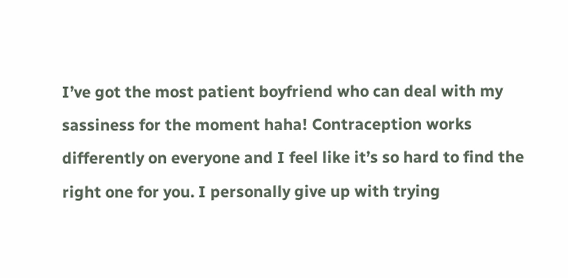I’ve got the most patient boyfriend who can deal with my sassiness for the moment haha! Contraception works differently on everyone and I feel like it’s so hard to find the right one for you. I personally give up with trying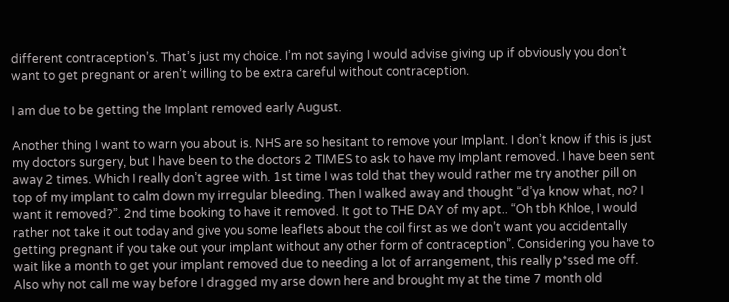different contraception’s. That’s just my choice. I’m not saying I would advise giving up if obviously you don’t want to get pregnant or aren’t willing to be extra careful without contraception.

I am due to be getting the Implant removed early August.

Another thing I want to warn you about is. NHS are so hesitant to remove your Implant. I don’t know if this is just my doctors surgery, but I have been to the doctors 2 TIMES to ask to have my Implant removed. I have been sent away 2 times. Which I really don’t agree with. 1st time I was told that they would rather me try another pill on top of my implant to calm down my irregular bleeding. Then I walked away and thought “d’ya know what, no? I want it removed?”. 2nd time booking to have it removed. It got to THE DAY of my apt.. “Oh tbh Khloe, I would rather not take it out today and give you some leaflets about the coil first as we don’t want you accidentally getting pregnant if you take out your implant without any other form of contraception”. Considering you have to wait like a month to get your implant removed due to needing a lot of arrangement, this really p*ssed me off. Also why not call me way before I dragged my arse down here and brought my at the time 7 month old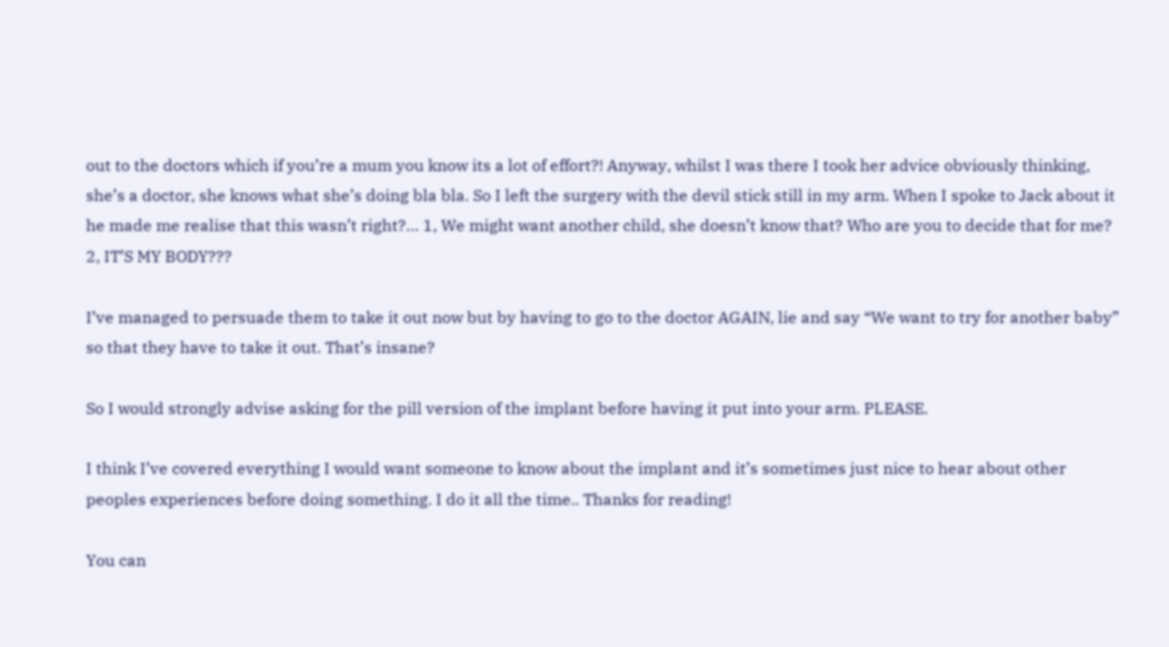out to the doctors which if you’re a mum you know its a lot of effort?! Anyway, whilst I was there I took her advice obviously thinking, she’s a doctor, she knows what she’s doing bla bla. So I left the surgery with the devil stick still in my arm. When I spoke to Jack about it he made me realise that this wasn’t right?… 1, We might want another child, she doesn’t know that? Who are you to decide that for me? 2, IT’S MY BODY???

I’ve managed to persuade them to take it out now but by having to go to the doctor AGAIN, lie and say “We want to try for another baby” so that they have to take it out. That’s insane?

So I would strongly advise asking for the pill version of the implant before having it put into your arm. PLEASE.

I think I’ve covered everything I would want someone to know about the implant and it’s sometimes just nice to hear about other peoples experiences before doing something. I do it all the time.. Thanks for reading!

You can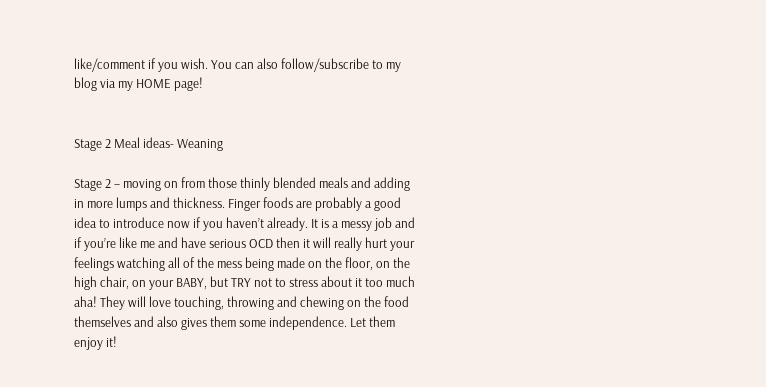like/comment if you wish. You can also follow/subscribe to my blog via my HOME page!


Stage 2 Meal ideas- Weaning

Stage 2 – moving on from those thinly blended meals and adding in more lumps and thickness. Finger foods are probably a good idea to introduce now if you haven’t already. It is a messy job and if you’re like me and have serious OCD then it will really hurt your feelings watching all of the mess being made on the floor, on the high chair, on your BABY, but TRY not to stress about it too much aha! They will love touching, throwing and chewing on the food themselves and also gives them some independence. Let them enjoy it!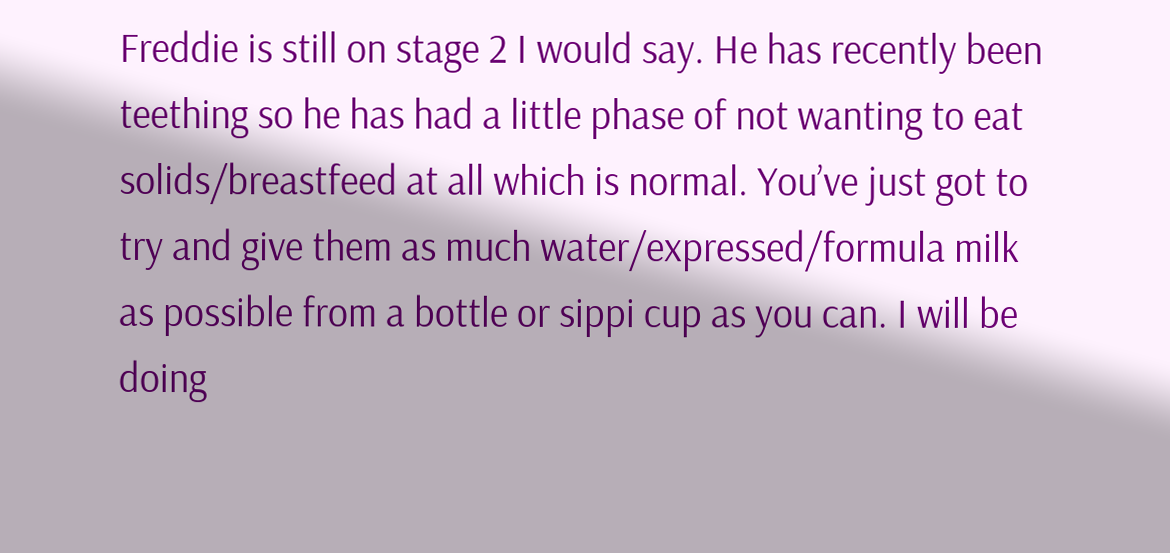Freddie is still on stage 2 I would say. He has recently been teething so he has had a little phase of not wanting to eat solids/breastfeed at all which is normal. You’ve just got to try and give them as much water/expressed/formula milk as possible from a bottle or sippi cup as you can. I will be doing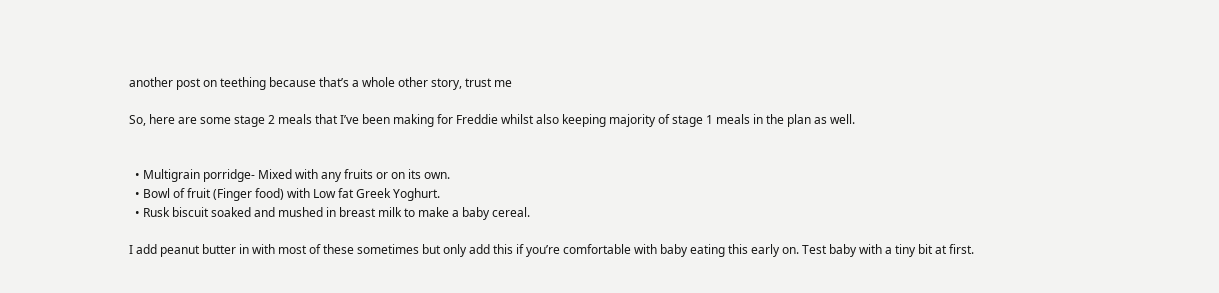another post on teething because that’s a whole other story, trust me

So, here are some stage 2 meals that I’ve been making for Freddie whilst also keeping majority of stage 1 meals in the plan as well.


  • Multigrain porridge- Mixed with any fruits or on its own.
  • Bowl of fruit (Finger food) with Low fat Greek Yoghurt.
  • Rusk biscuit soaked and mushed in breast milk to make a baby cereal.

I add peanut butter in with most of these sometimes but only add this if you’re comfortable with baby eating this early on. Test baby with a tiny bit at first.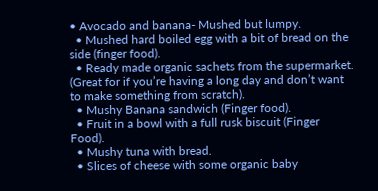• Avocado and banana- Mushed but lumpy.
  • Mushed hard boiled egg with a bit of bread on the side (finger food).
  • Ready made organic sachets from the supermarket. (Great for if you’re having a long day and don’t want to make something from scratch).
  • Mushy Banana sandwich (Finger food).
  • Fruit in a bowl with a full rusk biscuit (Finger Food).
  • Mushy tuna with bread.
  • Slices of cheese with some organic baby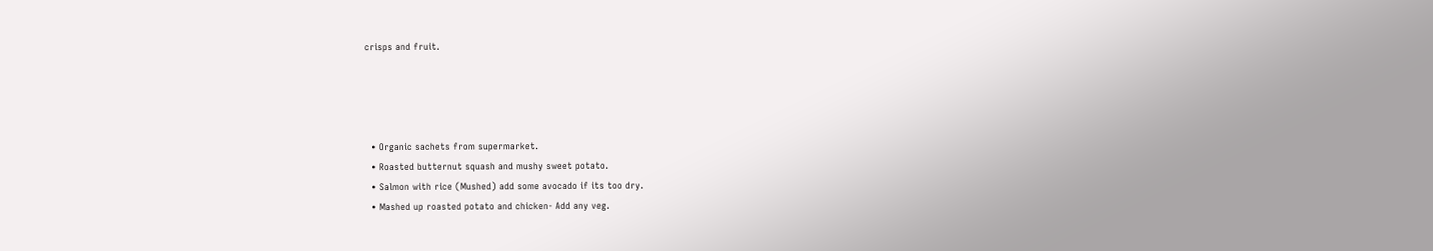crisps and fruit.




  • Organic sachets from supermarket.
  • Roasted butternut squash and mushy sweet potato.
  • Salmon with rice (Mushed) add some avocado if its too dry.
  • Mashed up roasted potato and chicken- Add any veg.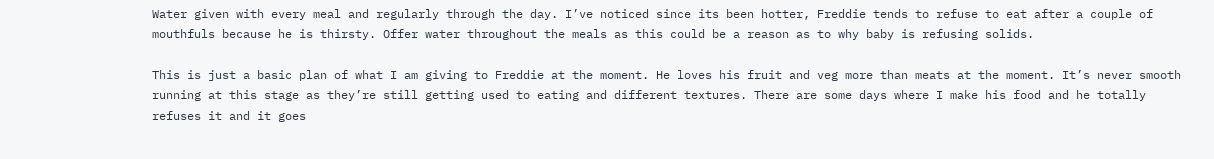Water given with every meal and regularly through the day. I’ve noticed since its been hotter, Freddie tends to refuse to eat after a couple of mouthfuls because he is thirsty. Offer water throughout the meals as this could be a reason as to why baby is refusing solids.

This is just a basic plan of what I am giving to Freddie at the moment. He loves his fruit and veg more than meats at the moment. It’s never smooth running at this stage as they’re still getting used to eating and different textures. There are some days where I make his food and he totally refuses it and it goes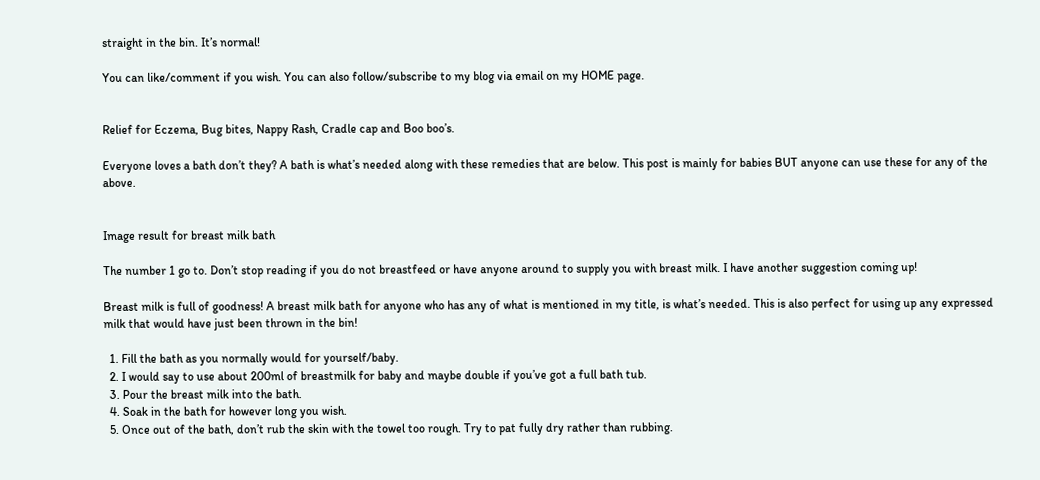straight in the bin. It’s normal!

You can like/comment if you wish. You can also follow/subscribe to my blog via email on my HOME page.


Relief for Eczema, Bug bites, Nappy Rash, Cradle cap and Boo boo’s.

Everyone loves a bath don’t they? A bath is what’s needed along with these remedies that are below. This post is mainly for babies BUT anyone can use these for any of the above.


Image result for breast milk bath

The number 1 go to. Don’t stop reading if you do not breastfeed or have anyone around to supply you with breast milk. I have another suggestion coming up!

Breast milk is full of goodness! A breast milk bath for anyone who has any of what is mentioned in my title, is what’s needed. This is also perfect for using up any expressed milk that would have just been thrown in the bin!

  1. Fill the bath as you normally would for yourself/baby.
  2. I would say to use about 200ml of breastmilk for baby and maybe double if you’ve got a full bath tub.
  3. Pour the breast milk into the bath.
  4. Soak in the bath for however long you wish.
  5. Once out of the bath, don’t rub the skin with the towel too rough. Try to pat fully dry rather than rubbing.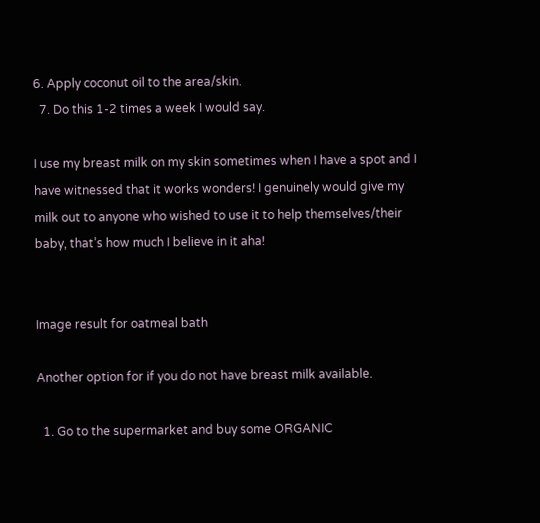6. Apply coconut oil to the area/skin.
  7. Do this 1-2 times a week I would say.

I use my breast milk on my skin sometimes when I have a spot and I have witnessed that it works wonders! I genuinely would give my milk out to anyone who wished to use it to help themselves/their baby, that’s how much I believe in it aha!


Image result for oatmeal bath

Another option for if you do not have breast milk available.

  1. Go to the supermarket and buy some ORGANIC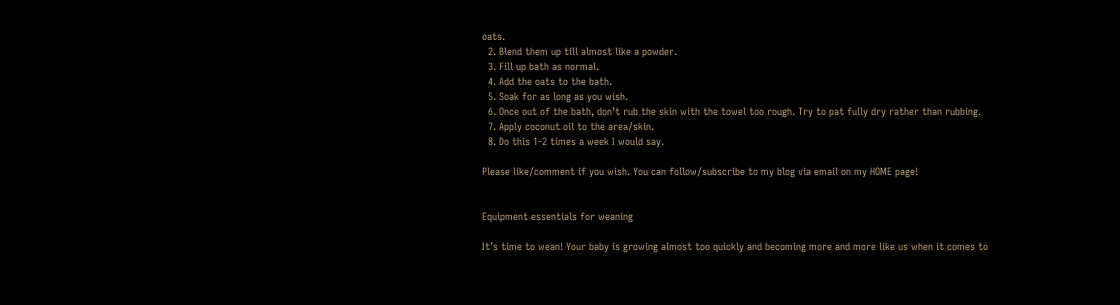oats.
  2. Blend them up till almost like a powder.
  3. Fill up bath as normal.
  4. Add the oats to the bath.
  5. Soak for as long as you wish.
  6. Once out of the bath, don’t rub the skin with the towel too rough. Try to pat fully dry rather than rubbing.
  7. Apply coconut oil to the area/skin.
  8. Do this 1-2 times a week I would say.

Please like/comment if you wish. You can follow/subscribe to my blog via email on my HOME page!


Equipment essentials for weaning

It’s time to wean! Your baby is growing almost too quickly and becoming more and more like us when it comes to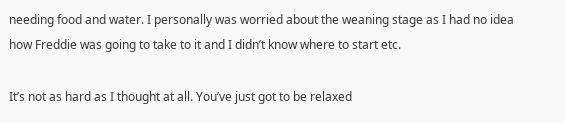needing food and water. I personally was worried about the weaning stage as I had no idea how Freddie was going to take to it and I didn’t know where to start etc.

It’s not as hard as I thought at all. You’ve just got to be relaxed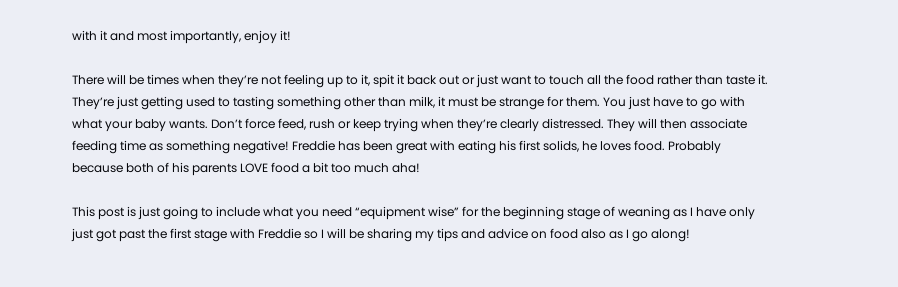with it and most importantly, enjoy it!

There will be times when they’re not feeling up to it, spit it back out or just want to touch all the food rather than taste it. They’re just getting used to tasting something other than milk, it must be strange for them. You just have to go with what your baby wants. Don’t force feed, rush or keep trying when they’re clearly distressed. They will then associate feeding time as something negative! Freddie has been great with eating his first solids, he loves food. Probably because both of his parents LOVE food a bit too much aha!

This post is just going to include what you need “equipment wise” for the beginning stage of weaning as I have only just got past the first stage with Freddie so I will be sharing my tips and advice on food also as I go along!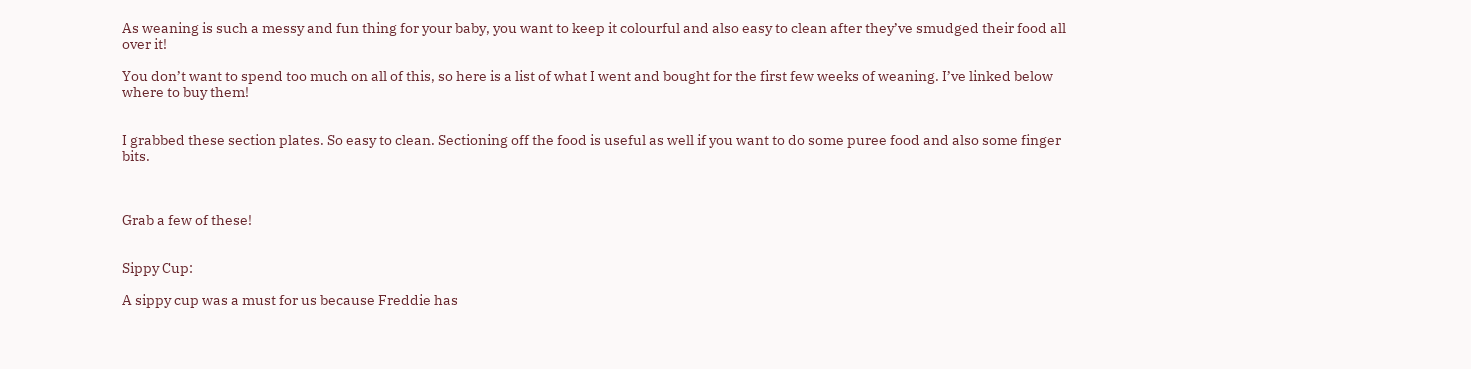As weaning is such a messy and fun thing for your baby, you want to keep it colourful and also easy to clean after they’ve smudged their food all over it!

You don’t want to spend too much on all of this, so here is a list of what I went and bought for the first few weeks of weaning. I’ve linked below where to buy them!


I grabbed these section plates. So easy to clean. Sectioning off the food is useful as well if you want to do some puree food and also some finger bits.



Grab a few of these!


Sippy Cup:

A sippy cup was a must for us because Freddie has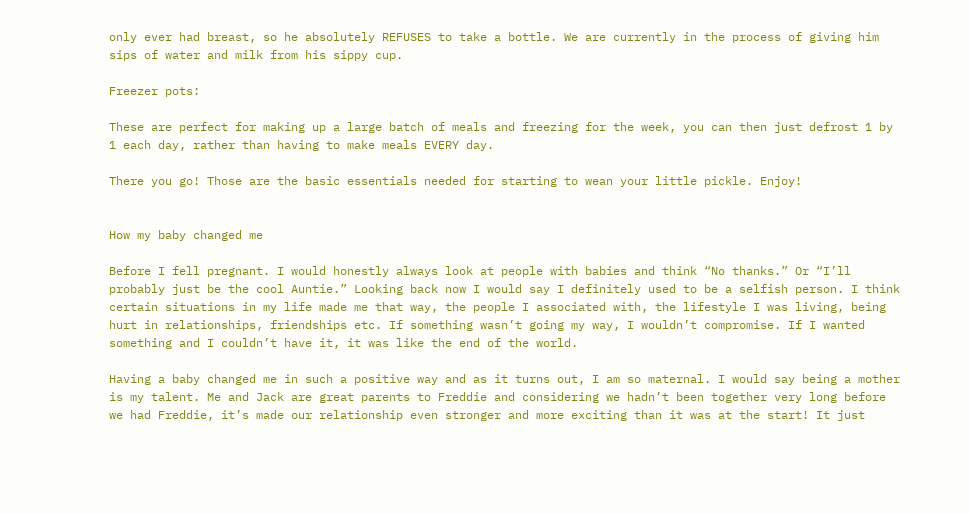only ever had breast, so he absolutely REFUSES to take a bottle. We are currently in the process of giving him sips of water and milk from his sippy cup.

Freezer pots:

These are perfect for making up a large batch of meals and freezing for the week, you can then just defrost 1 by 1 each day, rather than having to make meals EVERY day.

There you go! Those are the basic essentials needed for starting to wean your little pickle. Enjoy!


How my baby changed me

Before I fell pregnant. I would honestly always look at people with babies and think “No thanks.” Or “I’ll probably just be the cool Auntie.” Looking back now I would say I definitely used to be a selfish person. I think certain situations in my life made me that way, the people I associated with, the lifestyle I was living, being hurt in relationships, friendships etc. If something wasn’t going my way, I wouldn’t compromise. If I wanted something and I couldn’t have it, it was like the end of the world.

Having a baby changed me in such a positive way and as it turns out, I am so maternal. I would say being a mother is my talent. Me and Jack are great parents to Freddie and considering we hadn’t been together very long before we had Freddie, it’s made our relationship even stronger and more exciting than it was at the start! It just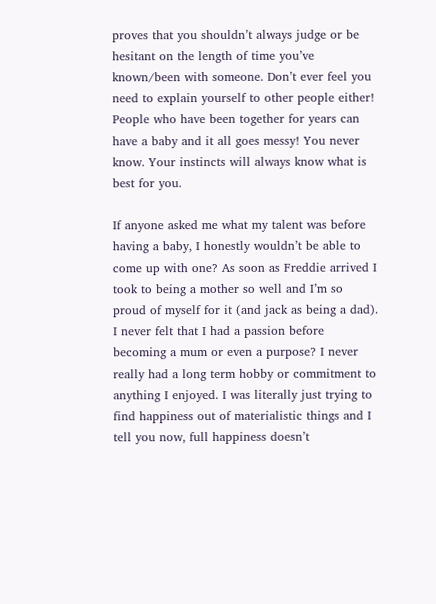proves that you shouldn’t always judge or be hesitant on the length of time you’ve known/been with someone. Don’t ever feel you need to explain yourself to other people either! People who have been together for years can have a baby and it all goes messy! You never know. Your instincts will always know what is best for you.

If anyone asked me what my talent was before having a baby, I honestly wouldn’t be able to come up with one? As soon as Freddie arrived I took to being a mother so well and I’m so proud of myself for it (and jack as being a dad). I never felt that I had a passion before becoming a mum or even a purpose? I never really had a long term hobby or commitment to anything I enjoyed. I was literally just trying to find happiness out of materialistic things and I tell you now, full happiness doesn’t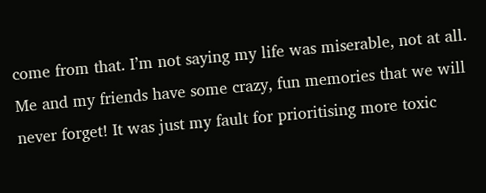come from that. I’m not saying my life was miserable, not at all. Me and my friends have some crazy, fun memories that we will never forget! It was just my fault for prioritising more toxic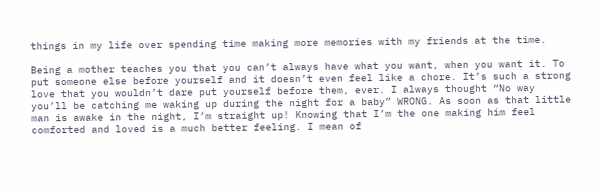things in my life over spending time making more memories with my friends at the time.

Being a mother teaches you that you can’t always have what you want, when you want it. To put someone else before yourself and it doesn’t even feel like a chore. It’s such a strong love that you wouldn’t dare put yourself before them, ever. I always thought “No way you’ll be catching me waking up during the night for a baby” WRONG. As soon as that little man is awake in the night, I’m straight up! Knowing that I’m the one making him feel comforted and loved is a much better feeling. I mean of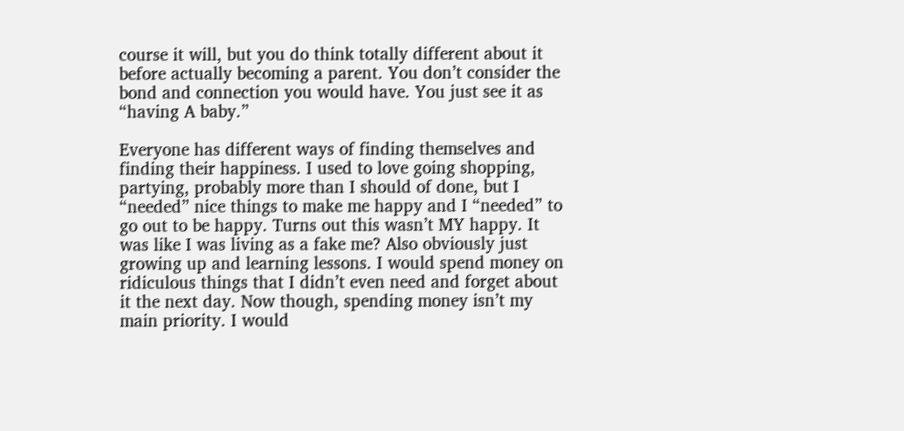course it will, but you do think totally different about it before actually becoming a parent. You don’t consider the bond and connection you would have. You just see it as “having A baby.”

Everyone has different ways of finding themselves and finding their happiness. I used to love going shopping, partying, probably more than I should of done, but I “needed” nice things to make me happy and I “needed” to go out to be happy. Turns out this wasn’t MY happy. It was like I was living as a fake me? Also obviously just growing up and learning lessons. I would spend money on ridiculous things that I didn’t even need and forget about it the next day. Now though, spending money isn’t my main priority. I would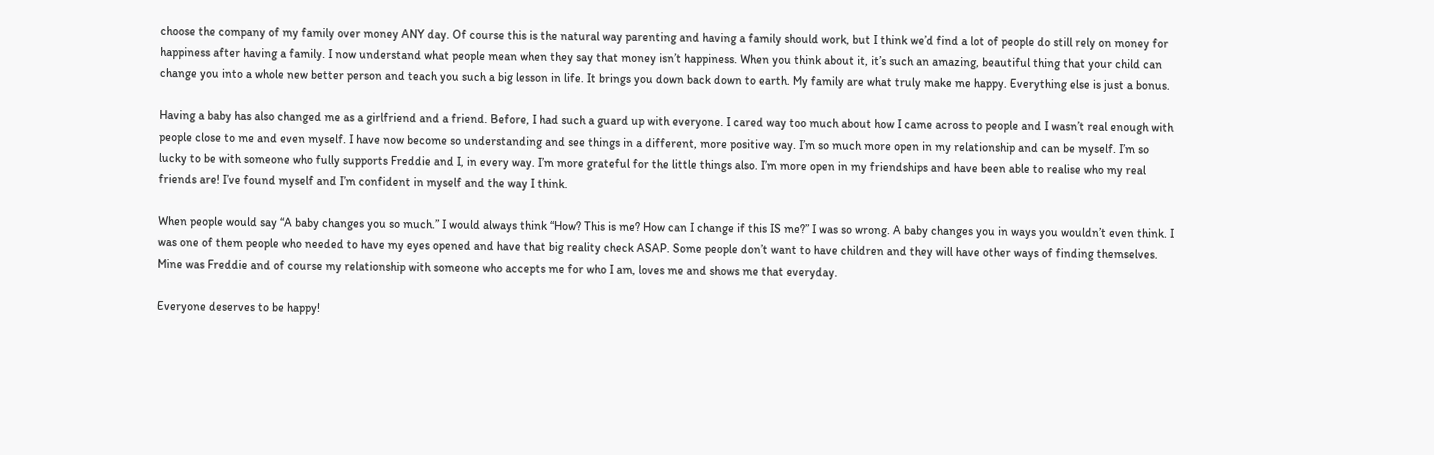choose the company of my family over money ANY day. Of course this is the natural way parenting and having a family should work, but I think we’d find a lot of people do still rely on money for happiness after having a family. I now understand what people mean when they say that money isn’t happiness. When you think about it, it’s such an amazing, beautiful thing that your child can change you into a whole new better person and teach you such a big lesson in life. It brings you down back down to earth. My family are what truly make me happy. Everything else is just a bonus.

Having a baby has also changed me as a girlfriend and a friend. Before, I had such a guard up with everyone. I cared way too much about how I came across to people and I wasn’t real enough with people close to me and even myself. I have now become so understanding and see things in a different, more positive way. I’m so much more open in my relationship and can be myself. I’m so lucky to be with someone who fully supports Freddie and I, in every way. I’m more grateful for the little things also. I’m more open in my friendships and have been able to realise who my real friends are! I’ve found myself and I’m confident in myself and the way I think.

When people would say “A baby changes you so much.” I would always think “How? This is me? How can I change if this IS me?” I was so wrong. A baby changes you in ways you wouldn’t even think. I was one of them people who needed to have my eyes opened and have that big reality check ASAP. Some people don’t want to have children and they will have other ways of finding themselves. Mine was Freddie and of course my relationship with someone who accepts me for who I am, loves me and shows me that everyday.

Everyone deserves to be happy!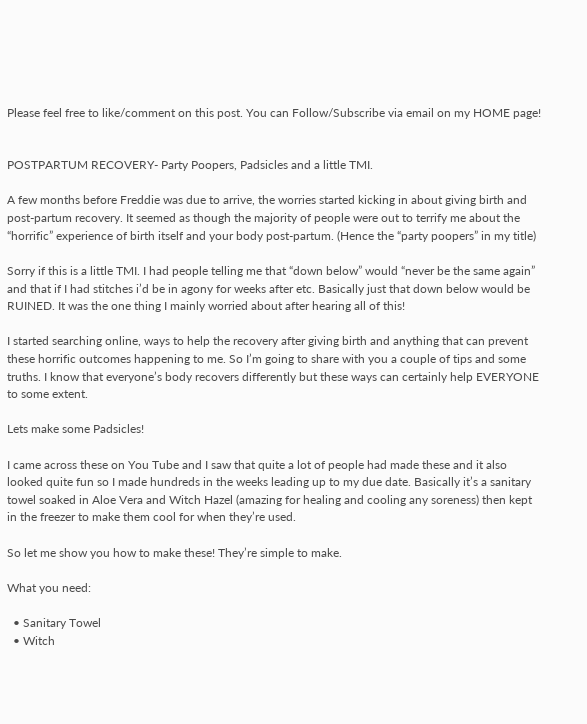Please feel free to like/comment on this post. You can Follow/Subscribe via email on my HOME page!


POSTPARTUM RECOVERY- Party Poopers, Padsicles and a little TMI.

A few months before Freddie was due to arrive, the worries started kicking in about giving birth and post-partum recovery. It seemed as though the majority of people were out to terrify me about the “horrific” experience of birth itself and your body post-partum. (Hence the “party poopers” in my title)

Sorry if this is a little TMI. I had people telling me that “down below” would “never be the same again” and that if I had stitches i’d be in agony for weeks after etc. Basically just that down below would be RUINED. It was the one thing I mainly worried about after hearing all of this!

I started searching online, ways to help the recovery after giving birth and anything that can prevent these horrific outcomes happening to me. So I’m going to share with you a couple of tips and some truths. I know that everyone’s body recovers differently but these ways can certainly help EVERYONE to some extent.

Lets make some Padsicles!

I came across these on You Tube and I saw that quite a lot of people had made these and it also looked quite fun so I made hundreds in the weeks leading up to my due date. Basically it’s a sanitary towel soaked in Aloe Vera and Witch Hazel (amazing for healing and cooling any soreness) then kept in the freezer to make them cool for when they’re used.

So let me show you how to make these! They’re simple to make.

What you need:

  • Sanitary Towel
  • Witch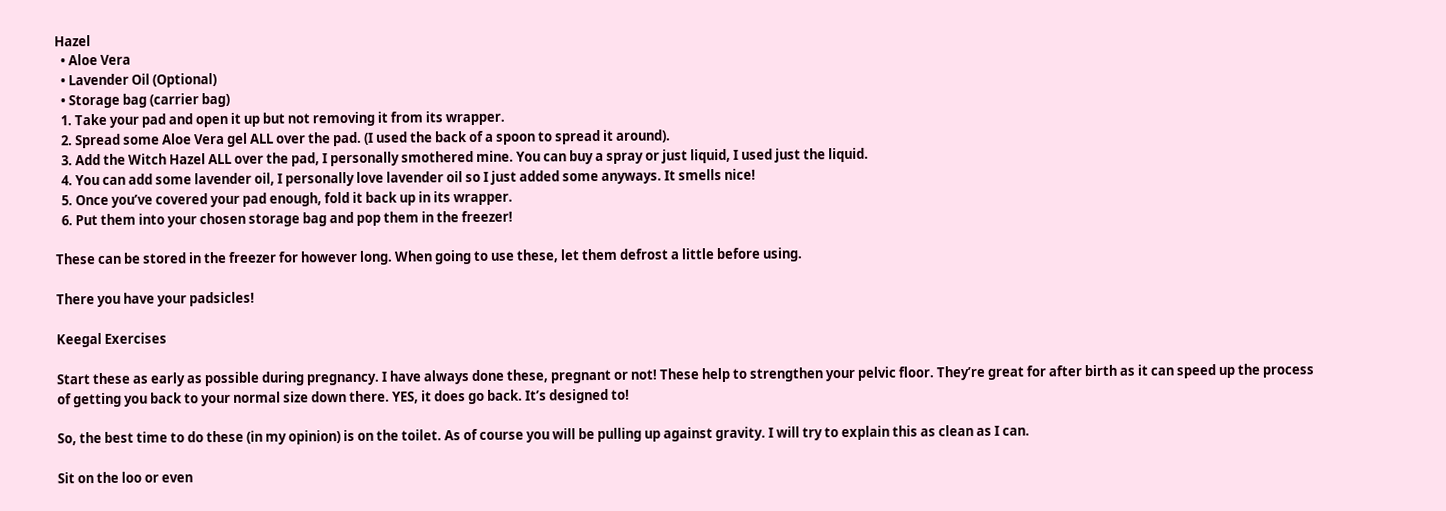Hazel
  • Aloe Vera
  • Lavender Oil (Optional)
  • Storage bag (carrier bag)
  1. Take your pad and open it up but not removing it from its wrapper.
  2. Spread some Aloe Vera gel ALL over the pad. (I used the back of a spoon to spread it around).
  3. Add the Witch Hazel ALL over the pad, I personally smothered mine. You can buy a spray or just liquid, I used just the liquid.
  4. You can add some lavender oil, I personally love lavender oil so I just added some anyways. It smells nice!
  5. Once you’ve covered your pad enough, fold it back up in its wrapper.
  6. Put them into your chosen storage bag and pop them in the freezer!

These can be stored in the freezer for however long. When going to use these, let them defrost a little before using.

There you have your padsicles!

Keegal Exercises

Start these as early as possible during pregnancy. I have always done these, pregnant or not! These help to strengthen your pelvic floor. They’re great for after birth as it can speed up the process of getting you back to your normal size down there. YES, it does go back. It’s designed to!

So, the best time to do these (in my opinion) is on the toilet. As of course you will be pulling up against gravity. I will try to explain this as clean as I can.

Sit on the loo or even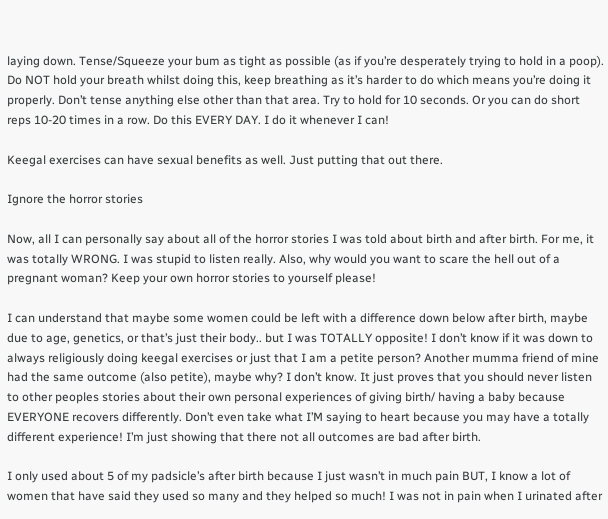laying down. Tense/Squeeze your bum as tight as possible (as if you’re desperately trying to hold in a poop). Do NOT hold your breath whilst doing this, keep breathing as it’s harder to do which means you’re doing it properly. Don’t tense anything else other than that area. Try to hold for 10 seconds. Or you can do short reps 10-20 times in a row. Do this EVERY DAY. I do it whenever I can!

Keegal exercises can have sexual benefits as well. Just putting that out there.

Ignore the horror stories

Now, all I can personally say about all of the horror stories I was told about birth and after birth. For me, it was totally WRONG. I was stupid to listen really. Also, why would you want to scare the hell out of a pregnant woman? Keep your own horror stories to yourself please!

I can understand that maybe some women could be left with a difference down below after birth, maybe due to age, genetics, or that’s just their body.. but I was TOTALLY opposite! I don’t know if it was down to always religiously doing keegal exercises or just that I am a petite person? Another mumma friend of mine had the same outcome (also petite), maybe why? I don’t know. It just proves that you should never listen to other peoples stories about their own personal experiences of giving birth/ having a baby because EVERYONE recovers differently. Don’t even take what I’M saying to heart because you may have a totally different experience! I’m just showing that there not all outcomes are bad after birth.

I only used about 5 of my padsicle’s after birth because I just wasn’t in much pain BUT, I know a lot of women that have said they used so many and they helped so much! I was not in pain when I urinated after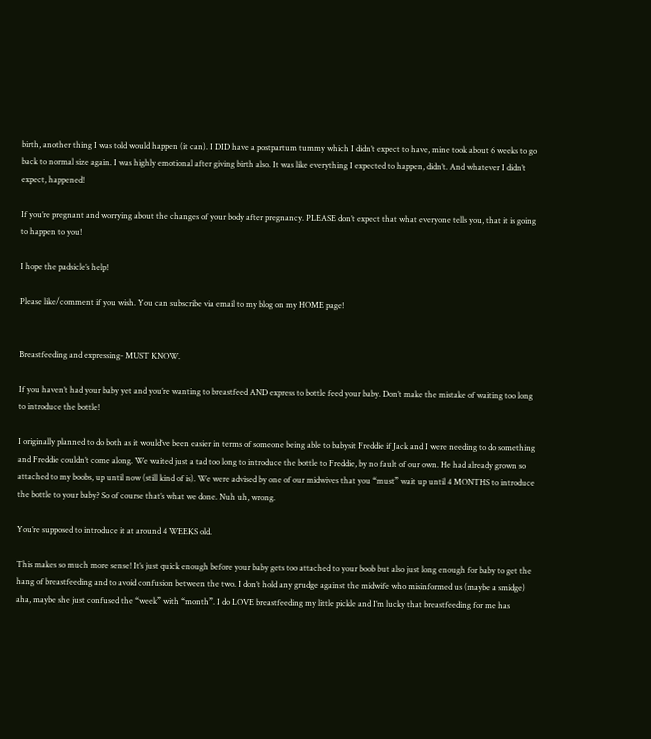birth, another thing I was told would happen (it can). I DID have a postpartum tummy which I didn’t expect to have, mine took about 6 weeks to go back to normal size again. I was highly emotional after giving birth also. It was like everything I expected to happen, didn’t. And whatever I didn’t expect, happened!

If you’re pregnant and worrying about the changes of your body after pregnancy. PLEASE don’t expect that what everyone tells you, that it is going to happen to you!

I hope the padsicle’s help!

Please like/comment if you wish. You can subscribe via email to my blog on my HOME page!


Breastfeeding and expressing- MUST KNOW.

If you haven’t had your baby yet and you’re wanting to breastfeed AND express to bottle feed your baby. Don’t make the mistake of waiting too long to introduce the bottle!

I originally planned to do both as it would’ve been easier in terms of someone being able to babysit Freddie if Jack and I were needing to do something and Freddie couldn’t come along. We waited just a tad too long to introduce the bottle to Freddie, by no fault of our own. He had already grown so attached to my boobs, up until now (still kind of is). We were advised by one of our midwives that you “must” wait up until 4 MONTHS to introduce the bottle to your baby? So of course that’s what we done. Nuh uh, wrong.

You’re supposed to introduce it at around 4 WEEKS old.

This makes so much more sense! It’s just quick enough before your baby gets too attached to your boob but also just long enough for baby to get the hang of breastfeeding and to avoid confusion between the two. I don’t hold any grudge against the midwife who misinformed us (maybe a smidge) aha, maybe she just confused the “week” with “month”. I do LOVE breastfeeding my little pickle and I’m lucky that breastfeeding for me has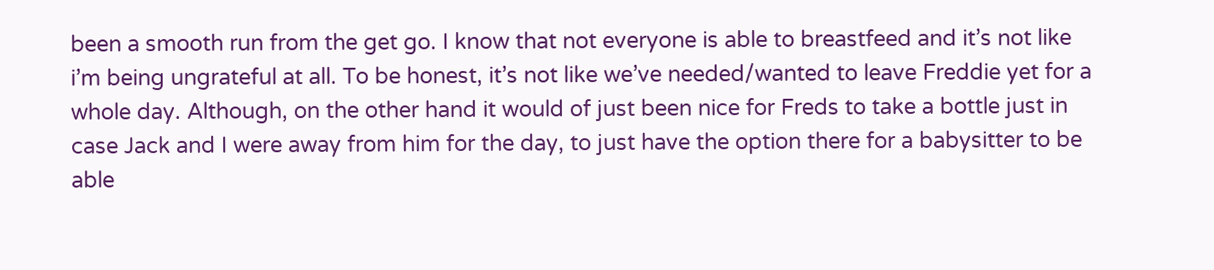been a smooth run from the get go. I know that not everyone is able to breastfeed and it’s not like i’m being ungrateful at all. To be honest, it’s not like we’ve needed/wanted to leave Freddie yet for a whole day. Although, on the other hand it would of just been nice for Freds to take a bottle just in case Jack and I were away from him for the day, to just have the option there for a babysitter to be able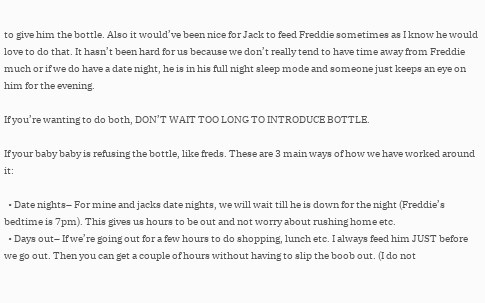to give him the bottle. Also it would’ve been nice for Jack to feed Freddie sometimes as I know he would love to do that. It hasn’t been hard for us because we don’t really tend to have time away from Freddie much or if we do have a date night, he is in his full night sleep mode and someone just keeps an eye on him for the evening.

If you’re wanting to do both, DON’T WAIT TOO LONG TO INTRODUCE BOTTLE.

If your baby baby is refusing the bottle, like freds. These are 3 main ways of how we have worked around it:

  • Date nights– For mine and jacks date nights, we will wait till he is down for the night (Freddie’s bedtime is 7pm). This gives us hours to be out and not worry about rushing home etc.
  • Days out– If we’re going out for a few hours to do shopping, lunch etc. I always feed him JUST before we go out. Then you can get a couple of hours without having to slip the boob out. (I do not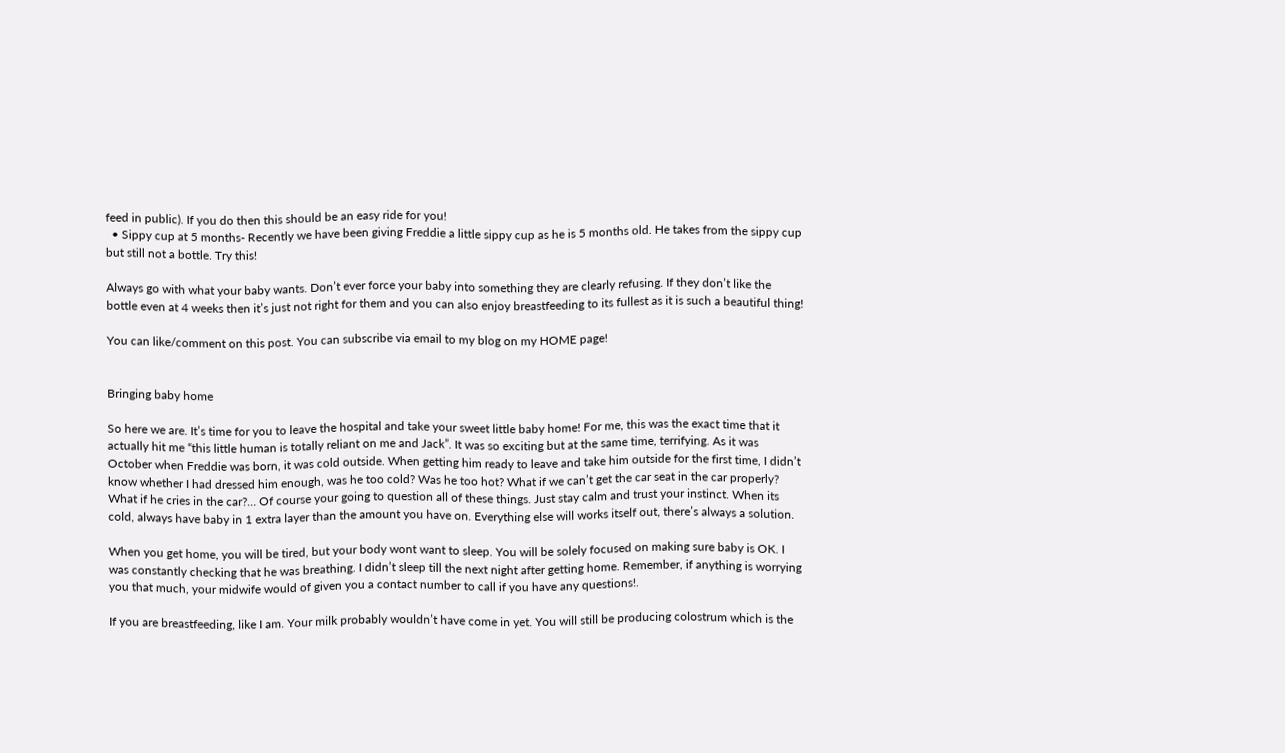feed in public). If you do then this should be an easy ride for you!
  • Sippy cup at 5 months- Recently we have been giving Freddie a little sippy cup as he is 5 months old. He takes from the sippy cup but still not a bottle. Try this!

Always go with what your baby wants. Don’t ever force your baby into something they are clearly refusing. If they don’t like the bottle even at 4 weeks then it’s just not right for them and you can also enjoy breastfeeding to its fullest as it is such a beautiful thing!

You can like/comment on this post. You can subscribe via email to my blog on my HOME page!


Bringing baby home

So here we are. It’s time for you to leave the hospital and take your sweet little baby home! For me, this was the exact time that it actually hit me “this little human is totally reliant on me and Jack”. It was so exciting but at the same time, terrifying. As it was October when Freddie was born, it was cold outside. When getting him ready to leave and take him outside for the first time, I didn’t know whether I had dressed him enough, was he too cold? Was he too hot? What if we can’t get the car seat in the car properly? What if he cries in the car?… Of course your going to question all of these things. Just stay calm and trust your instinct. When its cold, always have baby in 1 extra layer than the amount you have on. Everything else will works itself out, there’s always a solution.

When you get home, you will be tired, but your body wont want to sleep. You will be solely focused on making sure baby is OK. I was constantly checking that he was breathing. I didn’t sleep till the next night after getting home. Remember, if anything is worrying you that much, your midwife would of given you a contact number to call if you have any questions!.

If you are breastfeeding, like I am. Your milk probably wouldn’t have come in yet. You will still be producing colostrum which is the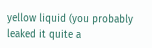yellow liquid (you probably leaked it quite a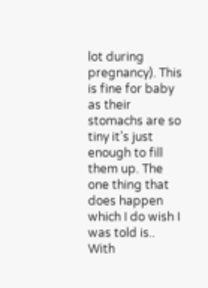lot during pregnancy). This is fine for baby as their stomachs are so tiny it’s just enough to fill them up. The one thing that does happen which I do wish I was told is.. With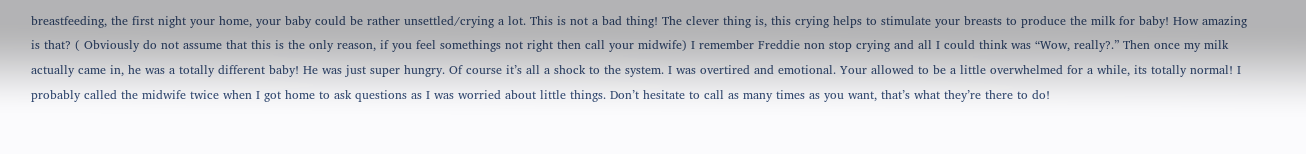breastfeeding, the first night your home, your baby could be rather unsettled/crying a lot. This is not a bad thing! The clever thing is, this crying helps to stimulate your breasts to produce the milk for baby! How amazing is that? ( Obviously do not assume that this is the only reason, if you feel somethings not right then call your midwife) I remember Freddie non stop crying and all I could think was “Wow, really?.” Then once my milk actually came in, he was a totally different baby! He was just super hungry. Of course it’s all a shock to the system. I was overtired and emotional. Your allowed to be a little overwhelmed for a while, its totally normal! I probably called the midwife twice when I got home to ask questions as I was worried about little things. Don’t hesitate to call as many times as you want, that’s what they’re there to do!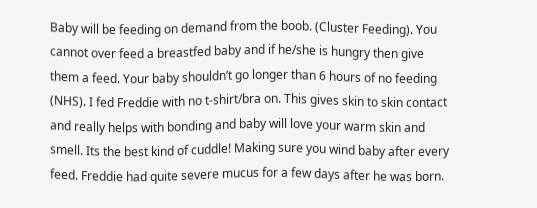Baby will be feeding on demand from the boob. (Cluster Feeding). You cannot over feed a breastfed baby and if he/she is hungry then give them a feed. Your baby shouldn’t go longer than 6 hours of no feeding (NHS). I fed Freddie with no t-shirt/bra on. This gives skin to skin contact and really helps with bonding and baby will love your warm skin and smell. Its the best kind of cuddle! Making sure you wind baby after every feed. Freddie had quite severe mucus for a few days after he was born.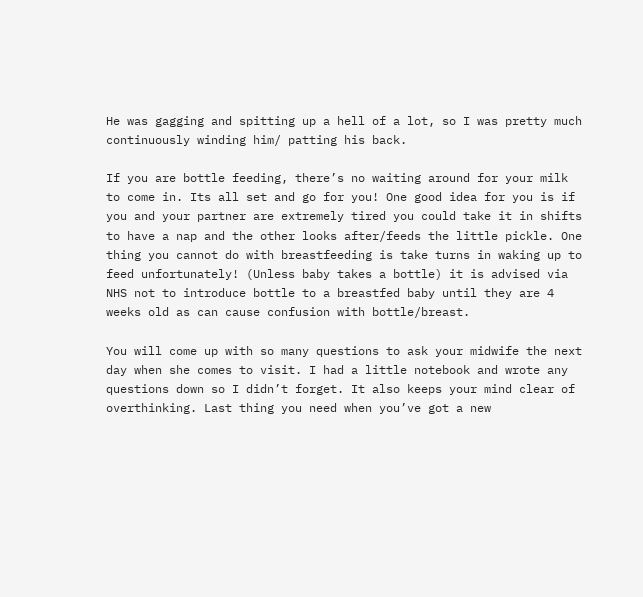He was gagging and spitting up a hell of a lot, so I was pretty much continuously winding him/ patting his back.

If you are bottle feeding, there’s no waiting around for your milk to come in. Its all set and go for you! One good idea for you is if you and your partner are extremely tired you could take it in shifts to have a nap and the other looks after/feeds the little pickle. One thing you cannot do with breastfeeding is take turns in waking up to feed unfortunately! (Unless baby takes a bottle) it is advised via NHS not to introduce bottle to a breastfed baby until they are 4 weeks old as can cause confusion with bottle/breast.

You will come up with so many questions to ask your midwife the next day when she comes to visit. I had a little notebook and wrote any questions down so I didn’t forget. It also keeps your mind clear of overthinking. Last thing you need when you’ve got a new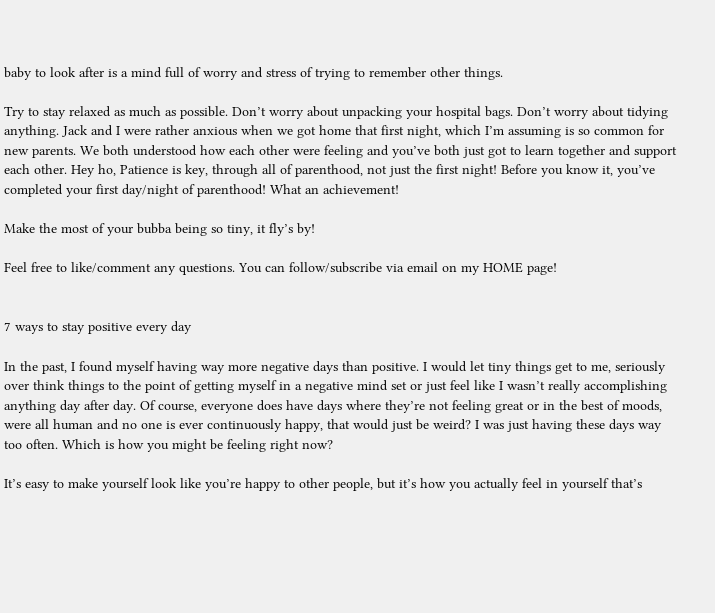baby to look after is a mind full of worry and stress of trying to remember other things.

Try to stay relaxed as much as possible. Don’t worry about unpacking your hospital bags. Don’t worry about tidying anything. Jack and I were rather anxious when we got home that first night, which I’m assuming is so common for new parents. We both understood how each other were feeling and you’ve both just got to learn together and support each other. Hey ho, Patience is key, through all of parenthood, not just the first night! Before you know it, you’ve completed your first day/night of parenthood! What an achievement!

Make the most of your bubba being so tiny, it fly’s by!

Feel free to like/comment any questions. You can follow/subscribe via email on my HOME page!


7 ways to stay positive every day

In the past, I found myself having way more negative days than positive. I would let tiny things get to me, seriously over think things to the point of getting myself in a negative mind set or just feel like I wasn’t really accomplishing anything day after day. Of course, everyone does have days where they’re not feeling great or in the best of moods, were all human and no one is ever continuously happy, that would just be weird? I was just having these days way too often. Which is how you might be feeling right now?

It’s easy to make yourself look like you’re happy to other people, but it’s how you actually feel in yourself that’s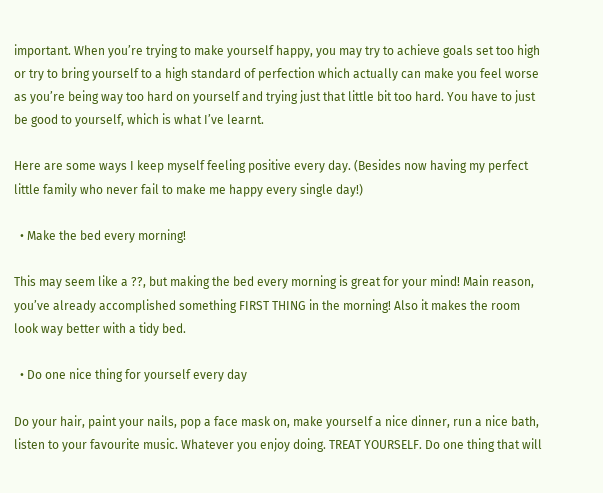important. When you’re trying to make yourself happy, you may try to achieve goals set too high or try to bring yourself to a high standard of perfection which actually can make you feel worse as you’re being way too hard on yourself and trying just that little bit too hard. You have to just be good to yourself, which is what I’ve learnt.

Here are some ways I keep myself feeling positive every day. (Besides now having my perfect little family who never fail to make me happy every single day!)

  • Make the bed every morning!

This may seem like a ??, but making the bed every morning is great for your mind! Main reason, you’ve already accomplished something FIRST THING in the morning! Also it makes the room look way better with a tidy bed.

  • Do one nice thing for yourself every day

Do your hair, paint your nails, pop a face mask on, make yourself a nice dinner, run a nice bath, listen to your favourite music. Whatever you enjoy doing. TREAT YOURSELF. Do one thing that will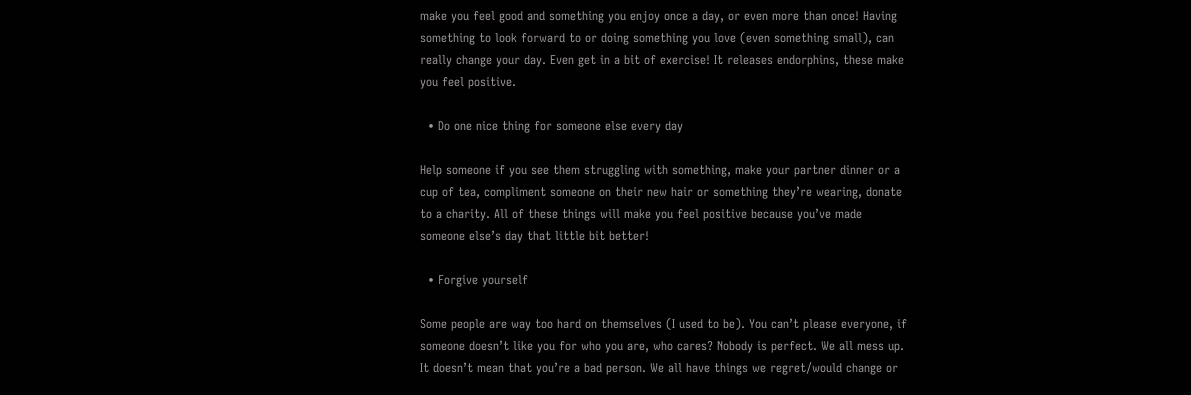make you feel good and something you enjoy once a day, or even more than once! Having something to look forward to or doing something you love (even something small), can really change your day. Even get in a bit of exercise! It releases endorphins, these make you feel positive.

  • Do one nice thing for someone else every day

Help someone if you see them struggling with something, make your partner dinner or a cup of tea, compliment someone on their new hair or something they’re wearing, donate to a charity. All of these things will make you feel positive because you’ve made someone else’s day that little bit better!

  • Forgive yourself

Some people are way too hard on themselves (I used to be). You can’t please everyone, if someone doesn’t like you for who you are, who cares? Nobody is perfect. We all mess up. It doesn’t mean that you’re a bad person. We all have things we regret/would change or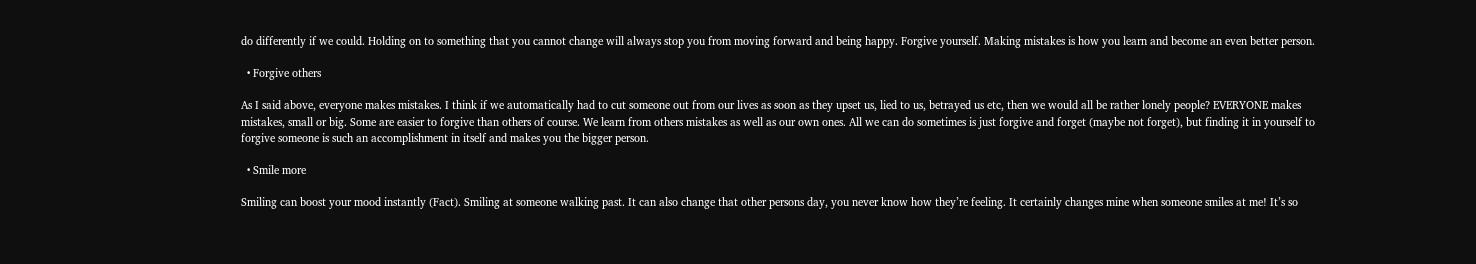do differently if we could. Holding on to something that you cannot change will always stop you from moving forward and being happy. Forgive yourself. Making mistakes is how you learn and become an even better person.

  • Forgive others

As I said above, everyone makes mistakes. I think if we automatically had to cut someone out from our lives as soon as they upset us, lied to us, betrayed us etc, then we would all be rather lonely people? EVERYONE makes mistakes, small or big. Some are easier to forgive than others of course. We learn from others mistakes as well as our own ones. All we can do sometimes is just forgive and forget (maybe not forget), but finding it in yourself to forgive someone is such an accomplishment in itself and makes you the bigger person.

  • Smile more

Smiling can boost your mood instantly (Fact). Smiling at someone walking past. It can also change that other persons day, you never know how they’re feeling. It certainly changes mine when someone smiles at me! It’s so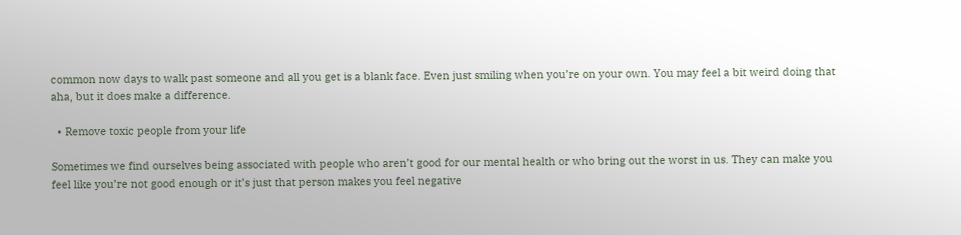common now days to walk past someone and all you get is a blank face. Even just smiling when you’re on your own. You may feel a bit weird doing that aha, but it does make a difference.

  • Remove toxic people from your life

Sometimes we find ourselves being associated with people who aren’t good for our mental health or who bring out the worst in us. They can make you feel like you’re not good enough or it’s just that person makes you feel negative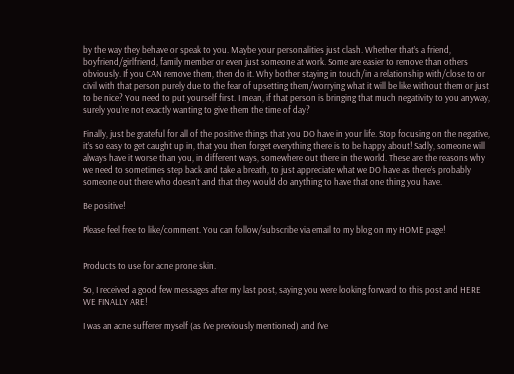by the way they behave or speak to you. Maybe your personalities just clash. Whether that’s a friend, boyfriend/girlfriend, family member or even just someone at work. Some are easier to remove than others obviously. If you CAN remove them, then do it. Why bother staying in touch/in a relationship with/close to or civil with that person purely due to the fear of upsetting them/worrying what it will be like without them or just to be nice? You need to put yourself first. I mean, if that person is bringing that much negativity to you anyway, surely you’re not exactly wanting to give them the time of day?

Finally, just be grateful for all of the positive things that you DO have in your life. Stop focusing on the negative, it’s so easy to get caught up in, that you then forget everything there is to be happy about! Sadly, someone will always have it worse than you, in different ways, somewhere out there in the world. These are the reasons why we need to sometimes step back and take a breath, to just appreciate what we DO have as there’s probably someone out there who doesn’t and that they would do anything to have that one thing you have.

Be positive!

Please feel free to like/comment. You can follow/subscribe via email to my blog on my HOME page!


Products to use for acne prone skin.

So, I received a good few messages after my last post, saying you were looking forward to this post and HERE WE FINALLY ARE!

I was an acne sufferer myself (as I’ve previously mentioned) and I’ve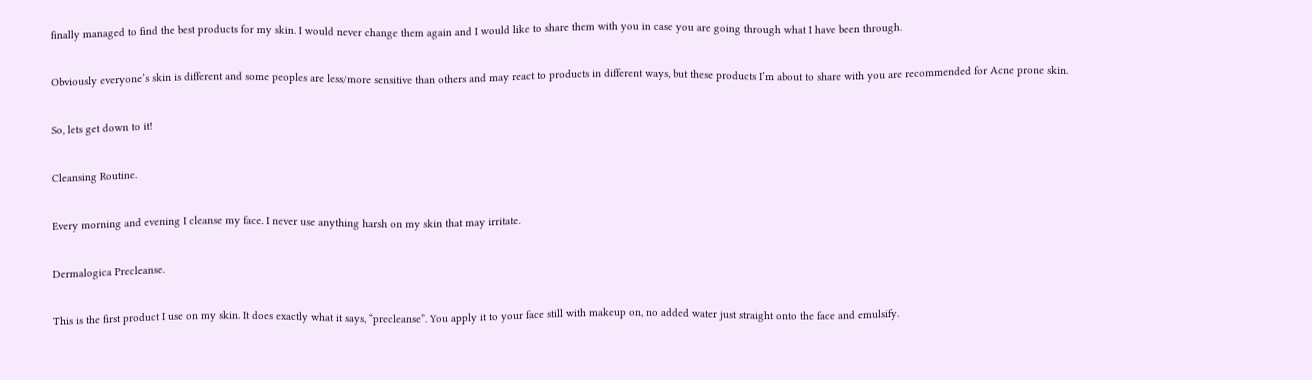finally managed to find the best products for my skin. I would never change them again and I would like to share them with you in case you are going through what I have been through.

Obviously everyone’s skin is different and some peoples are less/more sensitive than others and may react to products in different ways, but these products I’m about to share with you are recommended for Acne prone skin.

So, lets get down to it!

Cleansing Routine.

Every morning and evening I cleanse my face. I never use anything harsh on my skin that may irritate.

Dermalogica Precleanse.

This is the first product I use on my skin. It does exactly what it says, “precleanse”. You apply it to your face still with makeup on, no added water just straight onto the face and emulsify.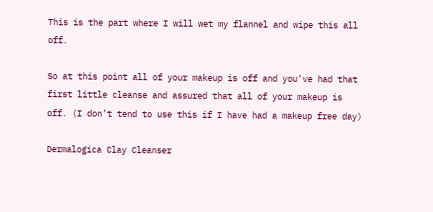This is the part where I will wet my flannel and wipe this all off.

So at this point all of your makeup is off and you’ve had that first little cleanse and assured that all of your makeup is off. (I don’t tend to use this if I have had a makeup free day)

Dermalogica Clay Cleanser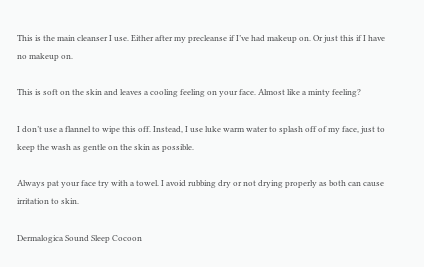This is the main cleanser I use. Either after my precleanse if I’ve had makeup on. Or just this if I have no makeup on.

This is soft on the skin and leaves a cooling feeling on your face. Almost like a minty feeling?

I don’t use a flannel to wipe this off. Instead, I use luke warm water to splash off of my face, just to keep the wash as gentle on the skin as possible.

Always pat your face try with a towel. I avoid rubbing dry or not drying properly as both can cause irritation to skin.

Dermalogica Sound Sleep Cocoon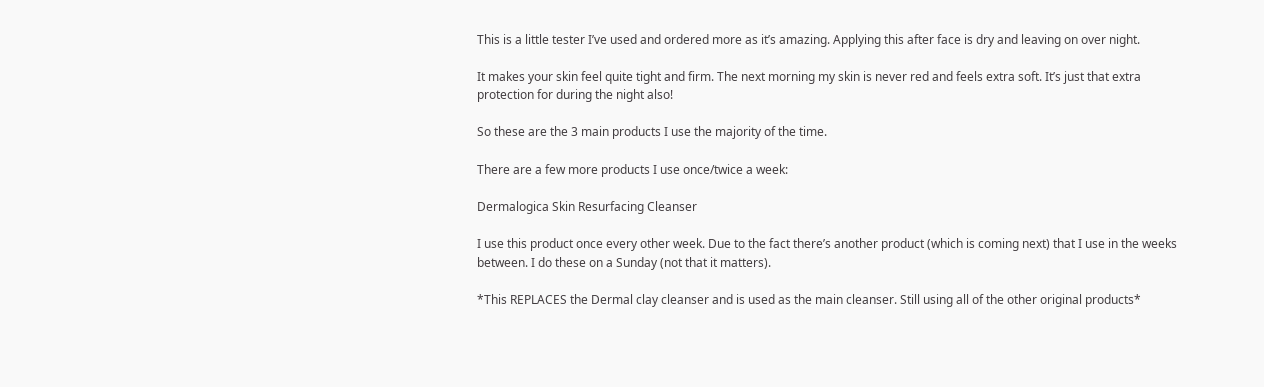This is a little tester I’ve used and ordered more as it’s amazing. Applying this after face is dry and leaving on over night.

It makes your skin feel quite tight and firm. The next morning my skin is never red and feels extra soft. It’s just that extra protection for during the night also!

So these are the 3 main products I use the majority of the time.

There are a few more products I use once/twice a week:

Dermalogica Skin Resurfacing Cleanser

I use this product once every other week. Due to the fact there’s another product (which is coming next) that I use in the weeks between. I do these on a Sunday (not that it matters).

*This REPLACES the Dermal clay cleanser and is used as the main cleanser. Still using all of the other original products*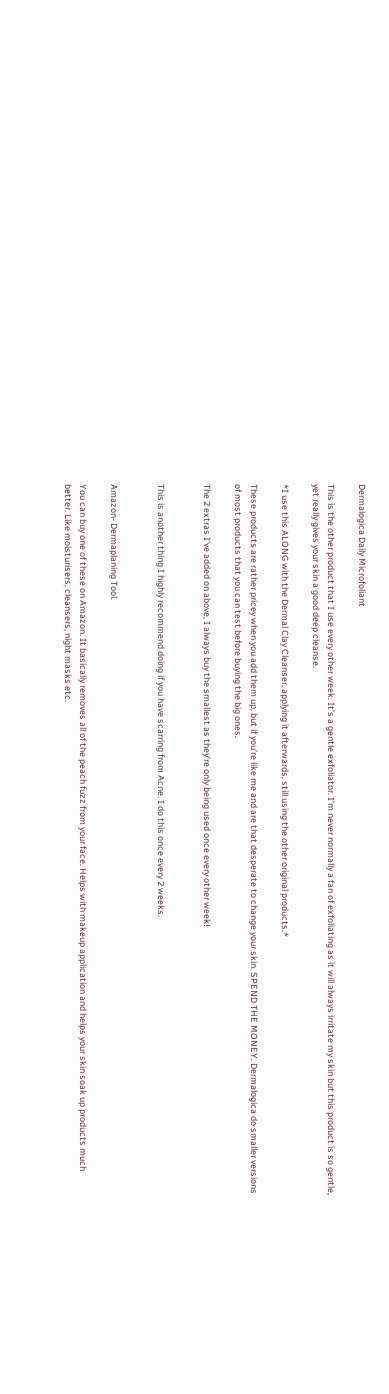Dermalogica Daily Microfoliant

This is the other product that I use every other week. It’s a gentle exfoliator. I’m never normally a fan of exfoliating as it will always irritate my skin but this product is so gentle, yet really gives your skin a good deep cleanse.

*I use this ALONG with the Dermal Clay Cleanser, applying it afterwards, still using the other original products.*

These products are rather pricey when you add them up, but if you’re like me and are that desperate to change your skin. SPEND THE MONEY. Dermalogica do smaller versions of most products that you can test before buying the big ones.

The 2 extras I’ve added on above, I always buy the smallest as they’re only being used once every other week!


This is another thing I highly recommend doing if you have scarring from Acne. I do this once every 2 weeks.


Amazon- Dermaplaning Tool.

You can buy one of these on Amazon. It basically removes all of the peach fuzz from your face. Helps with makeup application and helps your skin soak up products much better. Like moisturisers, cleansers, night masks etc.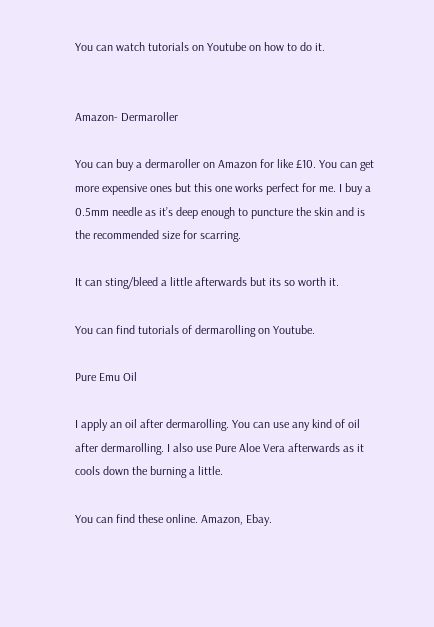You can watch tutorials on Youtube on how to do it.


Amazon- Dermaroller

You can buy a dermaroller on Amazon for like £10. You can get more expensive ones but this one works perfect for me. I buy a 0.5mm needle as it’s deep enough to puncture the skin and is the recommended size for scarring.

It can sting/bleed a little afterwards but its so worth it.

You can find tutorials of dermarolling on Youtube.

Pure Emu Oil

I apply an oil after dermarolling. You can use any kind of oil after dermarolling. I also use Pure Aloe Vera afterwards as it cools down the burning a little.

You can find these online. Amazon, Ebay.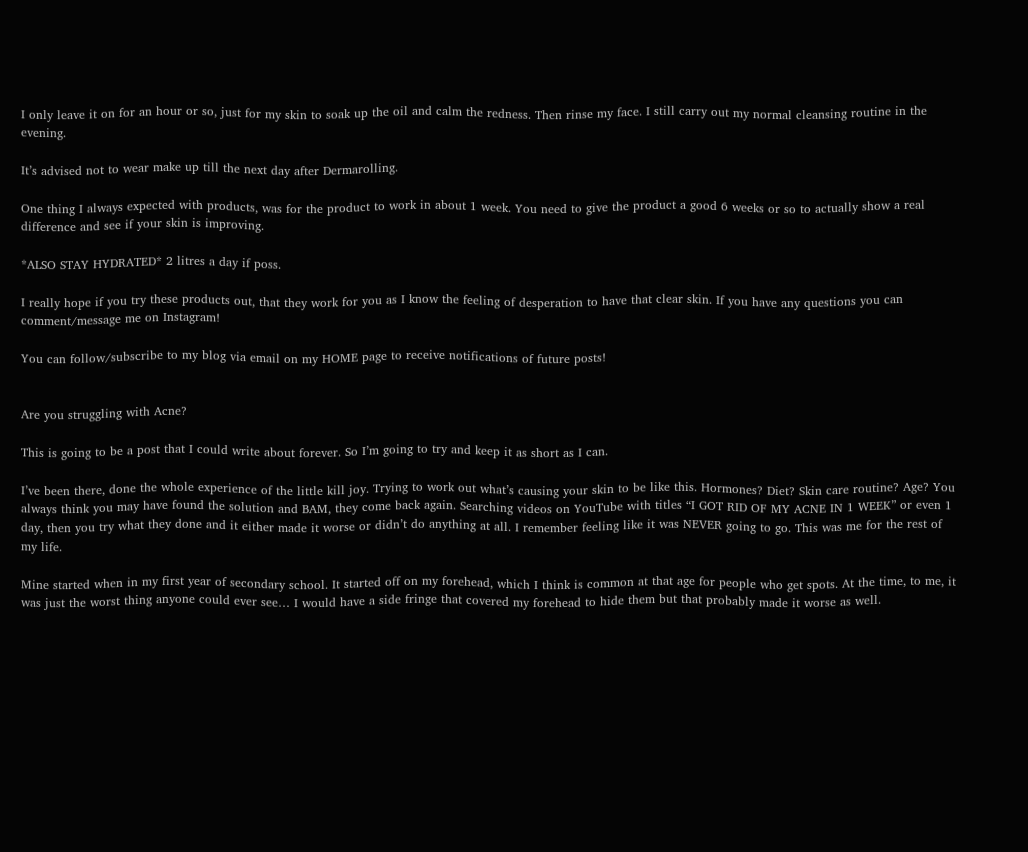I only leave it on for an hour or so, just for my skin to soak up the oil and calm the redness. Then rinse my face. I still carry out my normal cleansing routine in the evening.

It’s advised not to wear make up till the next day after Dermarolling.

One thing I always expected with products, was for the product to work in about 1 week. You need to give the product a good 6 weeks or so to actually show a real difference and see if your skin is improving.

*ALSO STAY HYDRATED* 2 litres a day if poss.

I really hope if you try these products out, that they work for you as I know the feeling of desperation to have that clear skin. If you have any questions you can comment/message me on Instagram!

You can follow/subscribe to my blog via email on my HOME page to receive notifications of future posts!


Are you struggling with Acne?

This is going to be a post that I could write about forever. So I’m going to try and keep it as short as I can.

I’ve been there, done the whole experience of the little kill joy. Trying to work out what’s causing your skin to be like this. Hormones? Diet? Skin care routine? Age? You always think you may have found the solution and BAM, they come back again. Searching videos on YouTube with titles “I GOT RID OF MY ACNE IN 1 WEEK” or even 1 day, then you try what they done and it either made it worse or didn’t do anything at all. I remember feeling like it was NEVER going to go. This was me for the rest of my life.

Mine started when in my first year of secondary school. It started off on my forehead, which I think is common at that age for people who get spots. At the time, to me, it was just the worst thing anyone could ever see… I would have a side fringe that covered my forehead to hide them but that probably made it worse as well.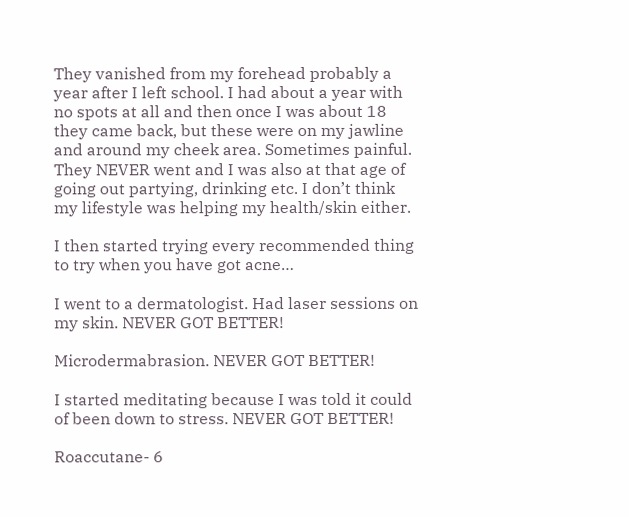They vanished from my forehead probably a year after I left school. I had about a year with no spots at all and then once I was about 18 they came back, but these were on my jawline and around my cheek area. Sometimes painful. They NEVER went and I was also at that age of going out partying, drinking etc. I don’t think my lifestyle was helping my health/skin either.

I then started trying every recommended thing to try when you have got acne…

I went to a dermatologist. Had laser sessions on my skin. NEVER GOT BETTER!

Microdermabrasion. NEVER GOT BETTER!

I started meditating because I was told it could of been down to stress. NEVER GOT BETTER!

Roaccutane- 6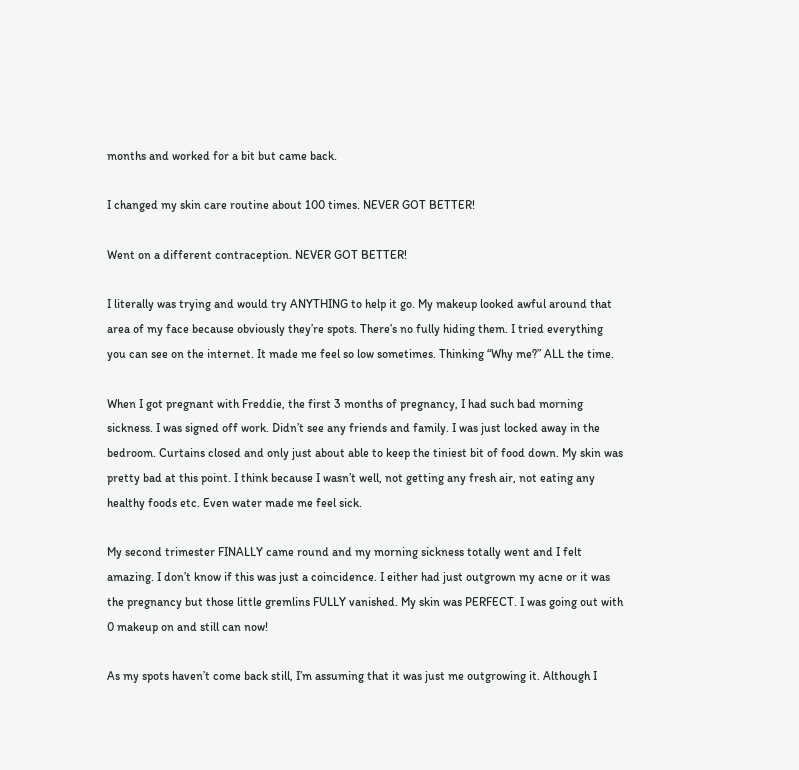months and worked for a bit but came back.

I changed my skin care routine about 100 times. NEVER GOT BETTER!

Went on a different contraception. NEVER GOT BETTER!

I literally was trying and would try ANYTHING to help it go. My makeup looked awful around that area of my face because obviously they’re spots. There’s no fully hiding them. I tried everything you can see on the internet. It made me feel so low sometimes. Thinking “Why me?” ALL the time.

When I got pregnant with Freddie, the first 3 months of pregnancy, I had such bad morning sickness. I was signed off work. Didn’t see any friends and family. I was just locked away in the bedroom. Curtains closed and only just about able to keep the tiniest bit of food down. My skin was pretty bad at this point. I think because I wasn’t well, not getting any fresh air, not eating any healthy foods etc. Even water made me feel sick.

My second trimester FINALLY came round and my morning sickness totally went and I felt amazing. I don’t know if this was just a coincidence. I either had just outgrown my acne or it was the pregnancy but those little gremlins FULLY vanished. My skin was PERFECT. I was going out with 0 makeup on and still can now!

As my spots haven’t come back still, I’m assuming that it was just me outgrowing it. Although I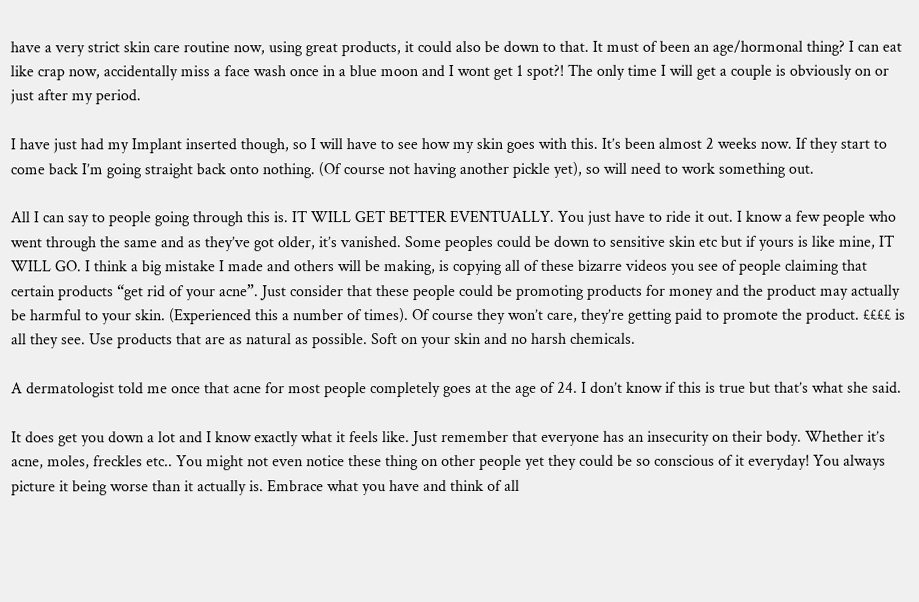have a very strict skin care routine now, using great products, it could also be down to that. It must of been an age/hormonal thing? I can eat like crap now, accidentally miss a face wash once in a blue moon and I wont get 1 spot?! The only time I will get a couple is obviously on or just after my period.

I have just had my Implant inserted though, so I will have to see how my skin goes with this. It’s been almost 2 weeks now. If they start to come back I’m going straight back onto nothing. (Of course not having another pickle yet), so will need to work something out.

All I can say to people going through this is. IT WILL GET BETTER EVENTUALLY. You just have to ride it out. I know a few people who went through the same and as they’ve got older, it’s vanished. Some peoples could be down to sensitive skin etc but if yours is like mine, IT WILL GO. I think a big mistake I made and others will be making, is copying all of these bizarre videos you see of people claiming that certain products “get rid of your acne”. Just consider that these people could be promoting products for money and the product may actually be harmful to your skin. (Experienced this a number of times). Of course they won’t care, they’re getting paid to promote the product. ££££ is all they see. Use products that are as natural as possible. Soft on your skin and no harsh chemicals.

A dermatologist told me once that acne for most people completely goes at the age of 24. I don’t know if this is true but that’s what she said.

It does get you down a lot and I know exactly what it feels like. Just remember that everyone has an insecurity on their body. Whether it’s acne, moles, freckles etc.. You might not even notice these thing on other people yet they could be so conscious of it everyday! You always picture it being worse than it actually is. Embrace what you have and think of all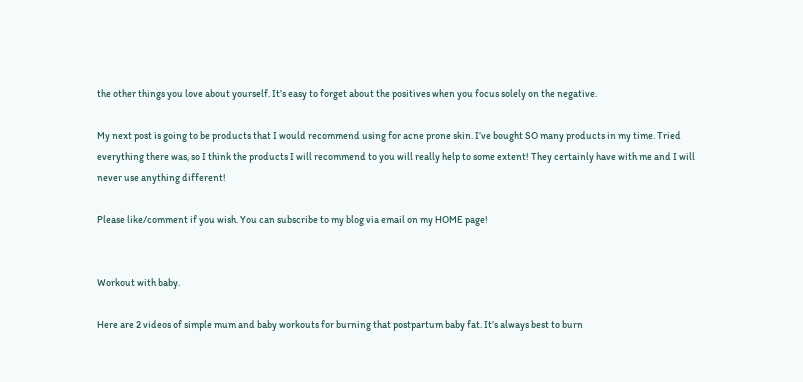the other things you love about yourself. It’s easy to forget about the positives when you focus solely on the negative.

My next post is going to be products that I would recommend using for acne prone skin. I’ve bought SO many products in my time. Tried everything there was, so I think the products I will recommend to you will really help to some extent! They certainly have with me and I will never use anything different!

Please like/comment if you wish. You can subscribe to my blog via email on my HOME page!


Workout with baby.

Here are 2 videos of simple mum and baby workouts for burning that postpartum baby fat. It’s always best to burn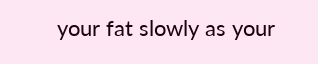your fat slowly as your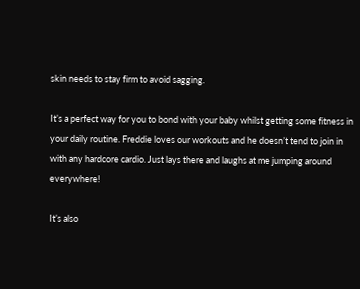skin needs to stay firm to avoid sagging.

It’s a perfect way for you to bond with your baby whilst getting some fitness in your daily routine. Freddie loves our workouts and he doesn’t tend to join in with any hardcore cardio. Just lays there and laughs at me jumping around everywhere!

It’s also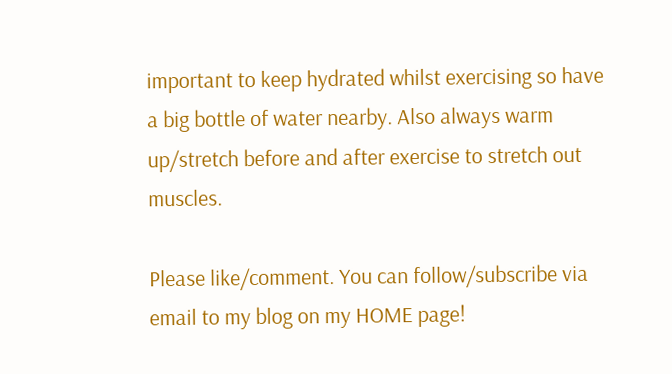important to keep hydrated whilst exercising so have a big bottle of water nearby. Also always warm up/stretch before and after exercise to stretch out muscles.

Please like/comment. You can follow/subscribe via email to my blog on my HOME page!